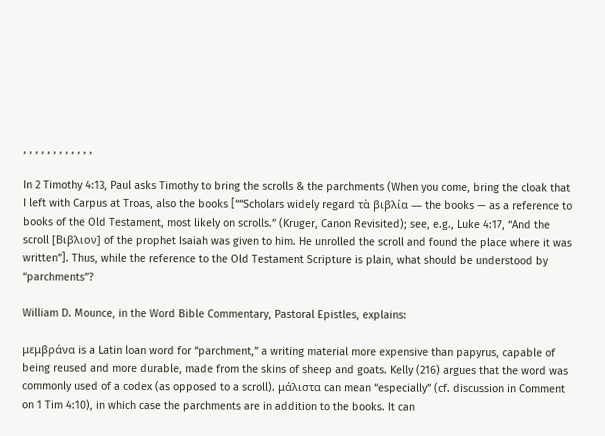, , , , , , , , , , , ,

In 2 Timothy 4:13, Paul asks Timothy to bring the scrolls & the parchments (When you come, bring the cloak that I left with Carpus at Troas, also the books [““Scholars widely regard τὰ βιβλία — the books — as a reference to books of the Old Testament, most likely on scrolls.” (Kruger, Canon Revisited); see, e.g., Luke 4:17, “And the scroll [Βιβλιον] of the prophet Isaiah was given to him. He unrolled the scroll and found the place where it was written”]. Thus, while the reference to the Old Testament Scripture is plain, what should be understood by “parchments”?

William D. Mounce, in the Word Bible Commentary, Pastoral Epistles, explains:

μεμβράνα is a Latin loan word for “parchment,” a writing material more expensive than papyrus, capable of being reused and more durable, made from the skins of sheep and goats. Kelly (216) argues that the word was commonly used of a codex (as opposed to a scroll). μάλιστα can mean “especially” (cf. discussion in Comment on 1 Tim 4:10), in which case the parchments are in addition to the books. It can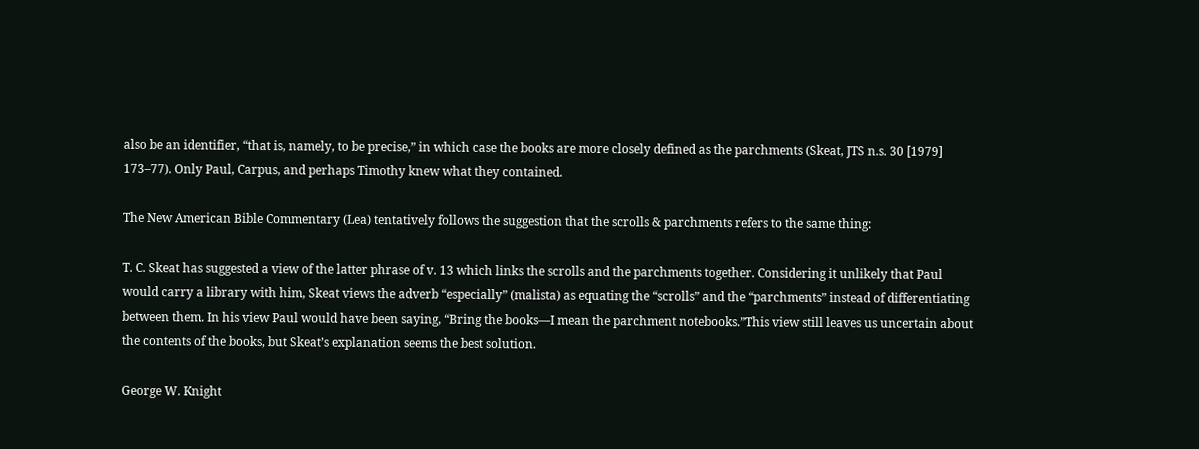also be an identifier, “that is, namely, to be precise,” in which case the books are more closely defined as the parchments (Skeat, JTS n.s. 30 [1979] 173–77). Only Paul, Carpus, and perhaps Timothy knew what they contained.

The New American Bible Commentary (Lea) tentatively follows the suggestion that the scrolls & parchments refers to the same thing:

T. C. Skeat has suggested a view of the latter phrase of v. 13 which links the scrolls and the parchments together. Considering it unlikely that Paul would carry a library with him, Skeat views the adverb “especially” (malista) as equating the “scrolls” and the “parchments” instead of differentiating between them. In his view Paul would have been saying, “Bring the books—I mean the parchment notebooks.”This view still leaves us uncertain about the contents of the books, but Skeat’s explanation seems the best solution.

George W. Knight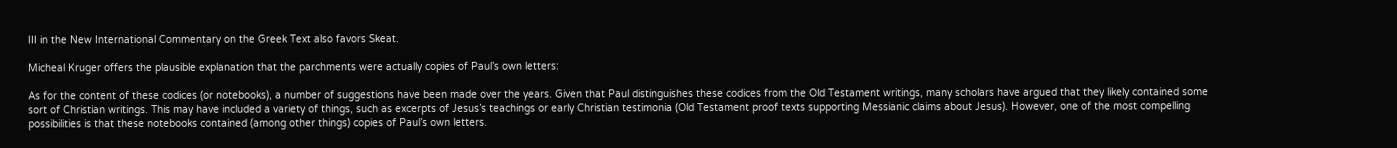III in the New International Commentary on the Greek Text also favors Skeat.

Micheal Kruger offers the plausible explanation that the parchments were actually copies of Paul’s own letters:

As for the content of these codices (or notebooks), a number of suggestions have been made over the years. Given that Paul distinguishes these codices from the Old Testament writings, many scholars have argued that they likely contained some sort of Christian writings. This may have included a variety of things, such as excerpts of Jesus’s teachings or early Christian testimonia (Old Testament proof texts supporting Messianic claims about Jesus). However, one of the most compelling possibilities is that these notebooks contained (among other things) copies of Paul’s own letters.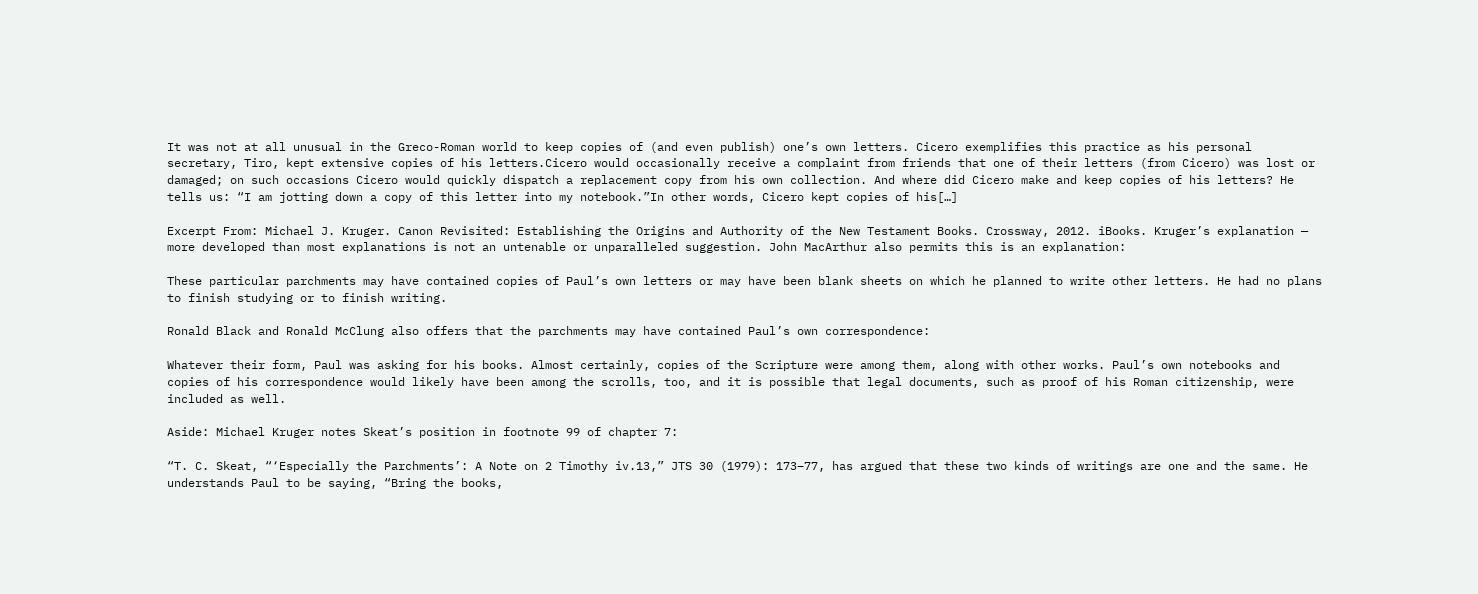It was not at all unusual in the Greco-Roman world to keep copies of (and even publish) one’s own letters. Cicero exemplifies this practice as his personal secretary, Tiro, kept extensive copies of his letters.Cicero would occasionally receive a complaint from friends that one of their letters (from Cicero) was lost or damaged; on such occasions Cicero would quickly dispatch a replacement copy from his own collection. And where did Cicero make and keep copies of his letters? He tells us: “I am jotting down a copy of this letter into my notebook.”In other words, Cicero kept copies of his[…]

Excerpt From: Michael J. Kruger. Canon Revisited: Establishing the Origins and Authority of the New Testament Books. Crossway, 2012. iBooks. Kruger’s explanation — more developed than most explanations is not an untenable or unparalleled suggestion. John MacArthur also permits this is an explanation:

These particular parchments may have contained copies of Paul’s own letters or may have been blank sheets on which he planned to write other letters. He had no plans to finish studying or to finish writing.

Ronald Black and Ronald McClung also offers that the parchments may have contained Paul’s own correspondence:

Whatever their form, Paul was asking for his books. Almost certainly, copies of the Scripture were among them, along with other works. Paul’s own notebooks and copies of his correspondence would likely have been among the scrolls, too, and it is possible that legal documents, such as proof of his Roman citizenship, were included as well.

Aside: Michael Kruger notes Skeat’s position in footnote 99 of chapter 7:

“T. C. Skeat, “‘Especially the Parchments’: A Note on 2 Timothy iv.13,” JTS 30 (1979): 173–77, has argued that these two kinds of writings are one and the same. He understands Paul to be saying, “Bring the books,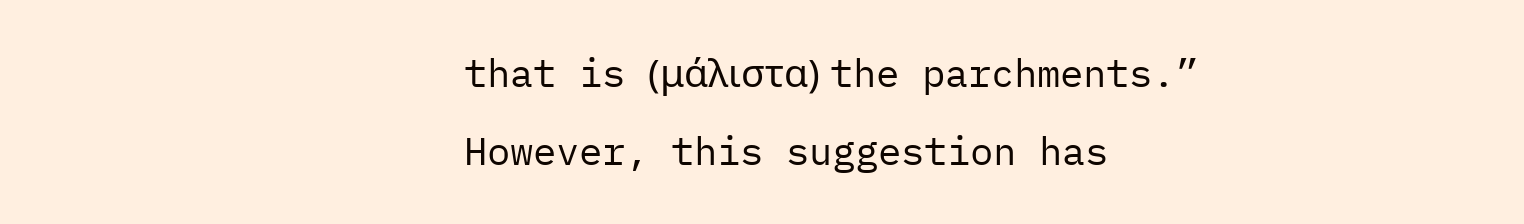that is (μάλιστα) the parchments.” However, this suggestion has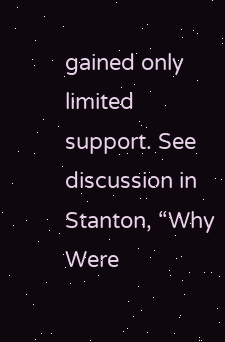gained only limited support. See discussion in Stanton, “Why Were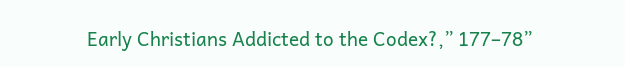Early Christians Addicted to the Codex?,” 177–78”